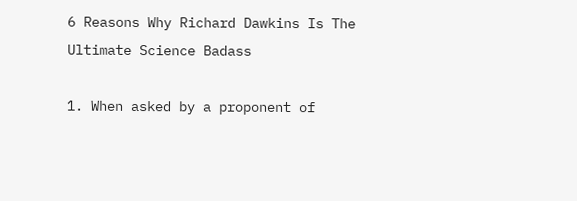6 Reasons Why Richard Dawkins Is The Ultimate Science Badass

1. When asked by a proponent of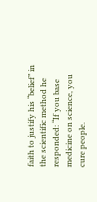faith to justify his “belief” in the scientific method he responded: “If you base medicine on science, you cure people.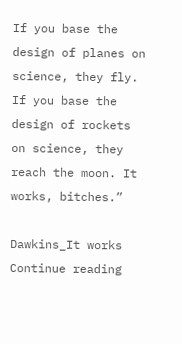If you base the design of planes on science, they fly. If you base the design of rockets on science, they reach the moon. It works, bitches.”

Dawkins_It works Continue reading